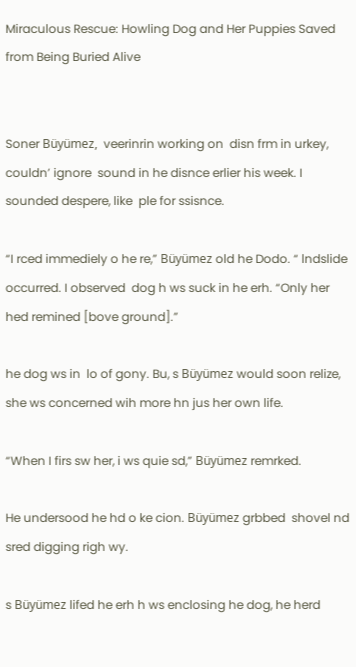Miraculous Rescue: Howling Dog and Her Puppies Saved from Being Buried Alive


Soner Büyümez,  veerinrin working on  disn frm in urkey, couldn’ ignore  sound in he disnce erlier his week. I sounded despere, like  ple for ssisnce.

“I rced immediely o he re,” Büyümez old he Dodo. “ lndslide occurred. I observed  dog h ws suck in he erh. “Only her hed remined [bove ground].”

he dog ws in  lo of gony. Bu, s Büyümez would soon relize, she ws concerned wih more hn jus her own life.

“When I firs sw her, i ws quie sd,” Büyümez remrked.

He undersood he hd o ke cion. Büyümez grbbed  shovel nd sred digging righ wy.

s Büyümez lifed he erh h ws enclosing he dog, he herd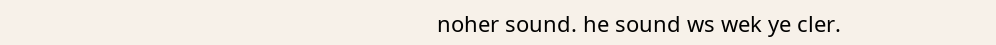noher sound. he sound ws wek ye cler.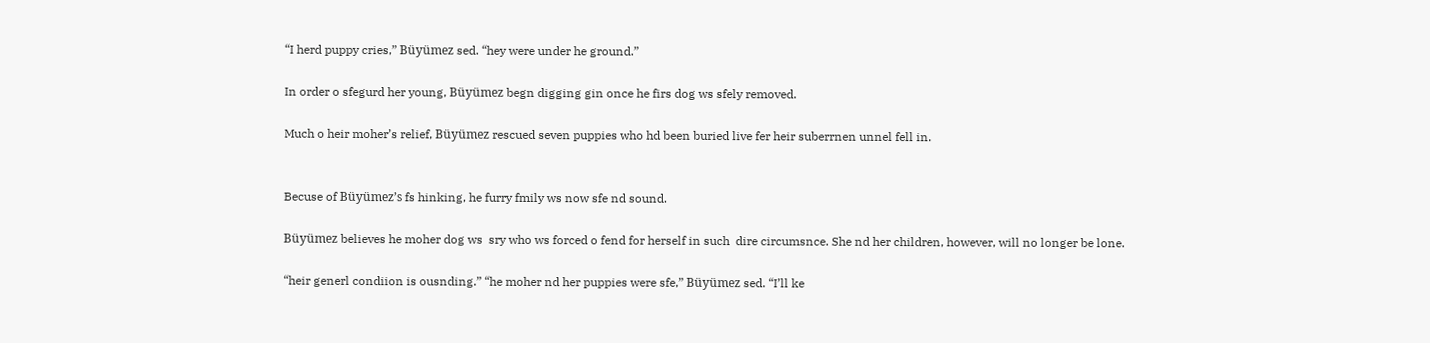“I herd puppy cries,” Büyümez sed. “hey were under he ground.”

In order o sfegurd her young, Büyümez begn digging gin once he firs dog ws sfely removed.

Much o heir moher’s relief, Büyümez rescued seven puppies who hd been buried live fer heir suberrnen unnel fell in.


Becuse of Büyümez’s fs hinking, he furry fmily ws now sfe nd sound.

Büyümez believes he moher dog ws  sry who ws forced o fend for herself in such  dire circumsnce. She nd her children, however, will no longer be lone.

“heir generl condiion is ousnding.” “he moher nd her puppies were sfe,” Büyümez sed. “I’ll ke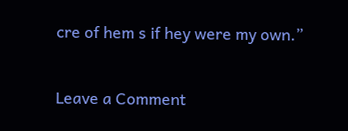cre of hem s if hey were my own.”


Leave a Comment